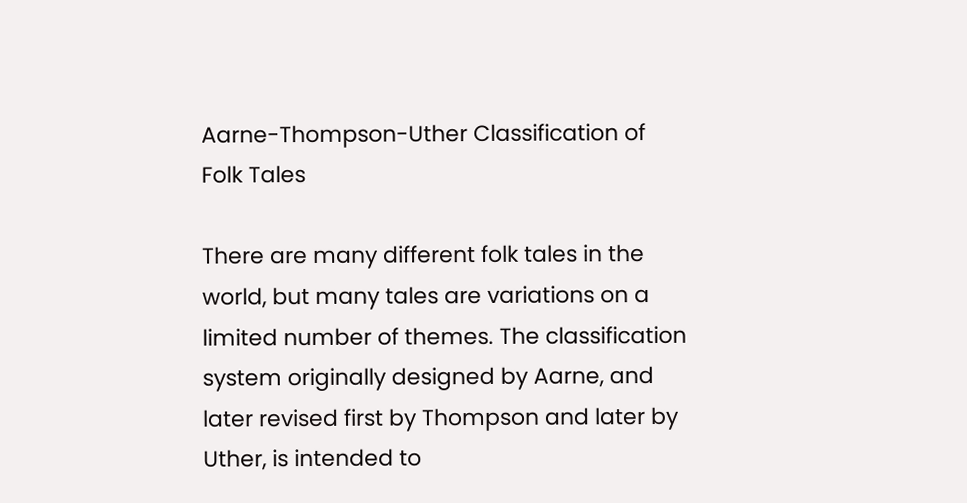Aarne-Thompson-Uther Classification of Folk Tales

There are many different folk tales in the world, but many tales are variations on a limited number of themes. The classification system originally designed by Aarne, and later revised first by Thompson and later by Uther, is intended to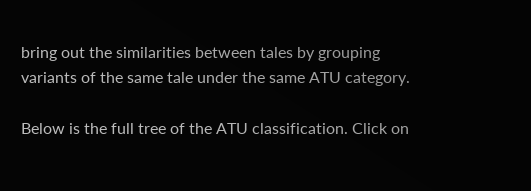bring out the similarities between tales by grouping variants of the same tale under the same ATU category.

Below is the full tree of the ATU classification. Click on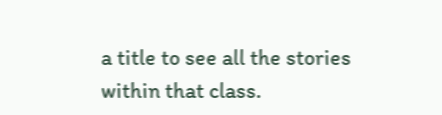a title to see all the stories within that class.